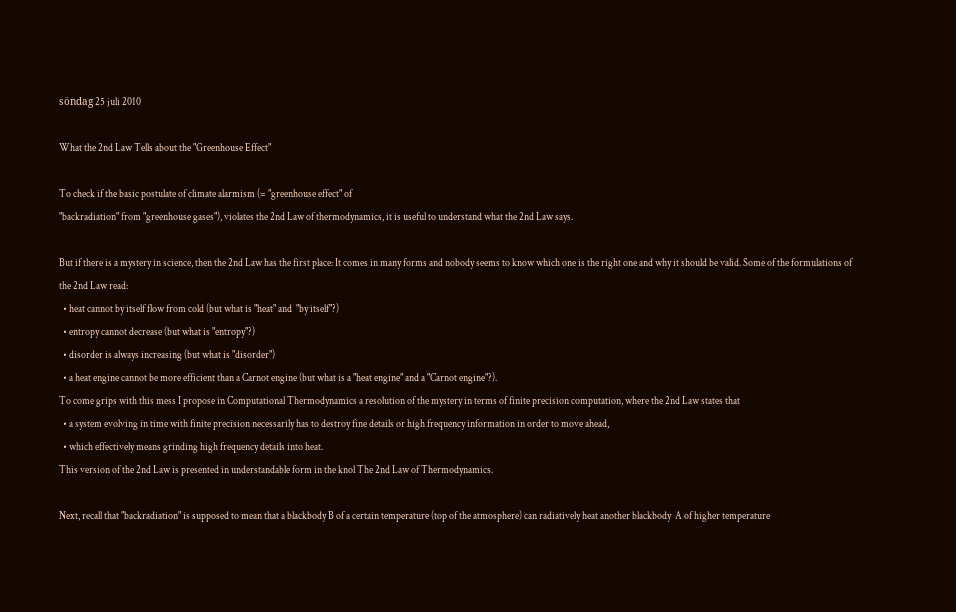söndag 25 juli 2010

What the 2nd Law Tells about the "Greenhouse Effect"

To check if the basic postulate of climate alarmism (= "greenhouse effect" of
"backradiation" from "greenhouse gases"), violates the 2nd Law of thermodynamics, it is useful to understand what the 2nd Law says.

But if there is a mystery in science, then the 2nd Law has the first place: It comes in many forms and nobody seems to know which one is the right one and why it should be valid. Some of the formulations of the 2nd Law read:
  • heat cannot by itself flow from cold (but what is "heat" and  "by itself"?)
  • entropy cannot decrease (but what is "entropy"?)
  • disorder is always increasing (but what is "disorder")
  • a heat engine cannot be more efficient than a Carnot engine (but what is a "heat engine" and a "Carnot engine"?).
To come grips with this mess I propose in Computational Thermodynamics a resolution of the mystery in terms of finite precision computation, where the 2nd Law states that
  • a system evolving in time with finite precision necessarily has to destroy fine details or high frequency information in order to move ahead,
  • which effectively means grinding high frequency details into heat.
This version of the 2nd Law is presented in understandable form in the knol The 2nd Law of Thermodynamics.

Next, recall that "backradiation" is supposed to mean that a blackbody B of a certain temperature (top of the atmosphere) can radiatively heat another blackbody  A of higher temperature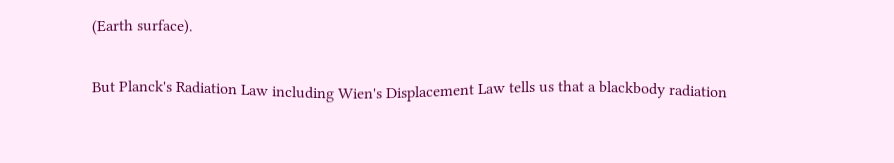(Earth surface).

But Planck's Radiation Law including Wien's Displacement Law tells us that a blackbody radiation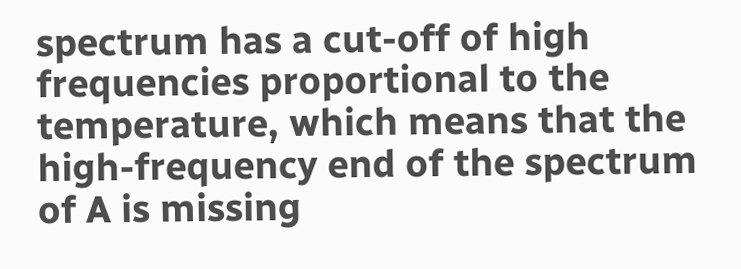spectrum has a cut-off of high frequencies proportional to the temperature, which means that the high-frequency end of the spectrum of A is missing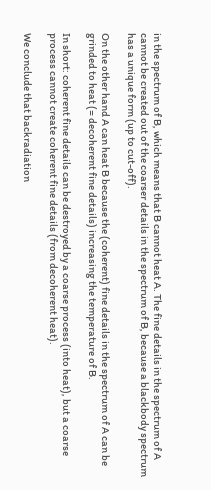in the spectrum of B, which means that B cannot heat A. The fine details in the spectrum of A cannot be created out of the coarser details in the spectrum of B, because a blackbody spectrum has a unique form (up to cut-off).

On the other hand A can heat B because the (coherent) fine details in the spectrum of A can be grinded to heat (= decoherent fine details) increasing the temperature of B.

In short: coherent fine details can be destroyed by a coarse process (into heat), but a coarse process cannot create coherent fine details (from decoherent heat).

We conclude that backradiation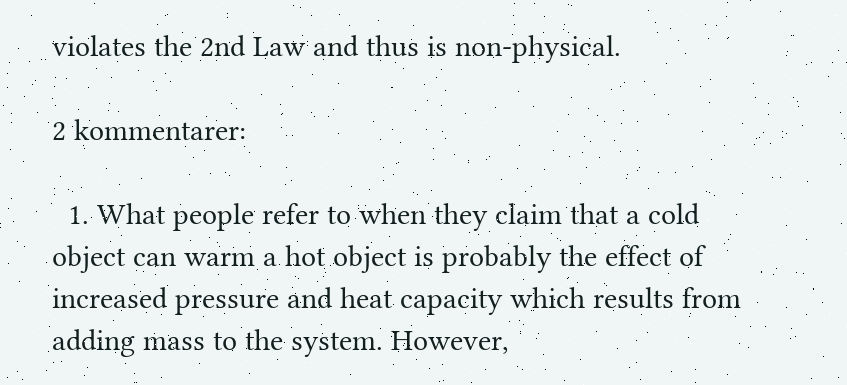violates the 2nd Law and thus is non-physical.

2 kommentarer:

  1. What people refer to when they claim that a cold object can warm a hot object is probably the effect of increased pressure and heat capacity which results from adding mass to the system. However,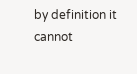by definition it cannot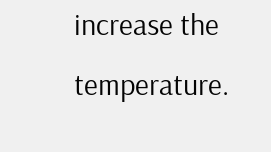increase the temperature.